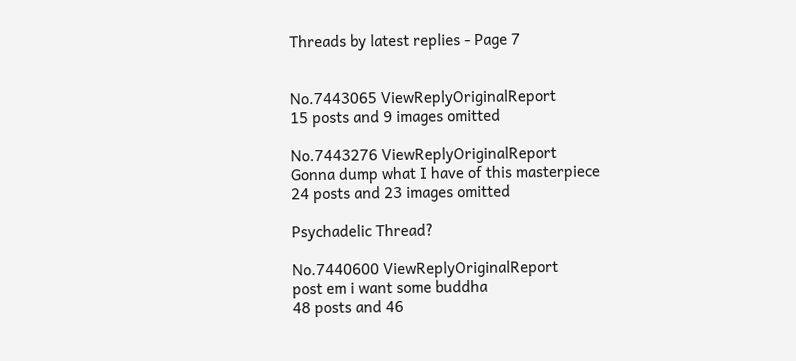Threads by latest replies - Page 7


No.7443065 ViewReplyOriginalReport
15 posts and 9 images omitted

No.7443276 ViewReplyOriginalReport
Gonna dump what I have of this masterpiece
24 posts and 23 images omitted

Psychadelic Thread?

No.7440600 ViewReplyOriginalReport
post em i want some buddha
48 posts and 46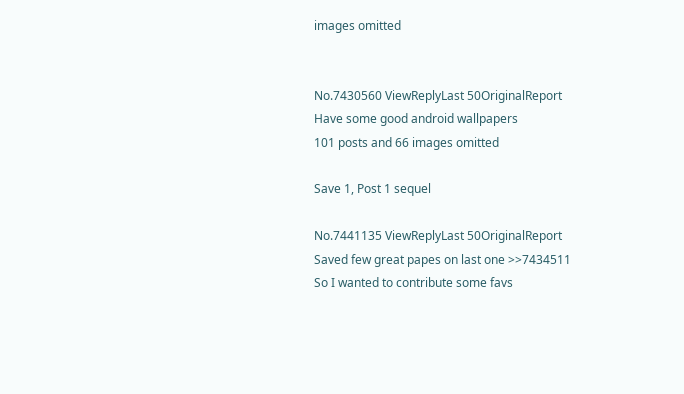images omitted


No.7430560 ViewReplyLast 50OriginalReport
Have some good android wallpapers
101 posts and 66 images omitted

Save 1, Post 1 sequel

No.7441135 ViewReplyLast 50OriginalReport
Saved few great papes on last one >>7434511
So I wanted to contribute some favs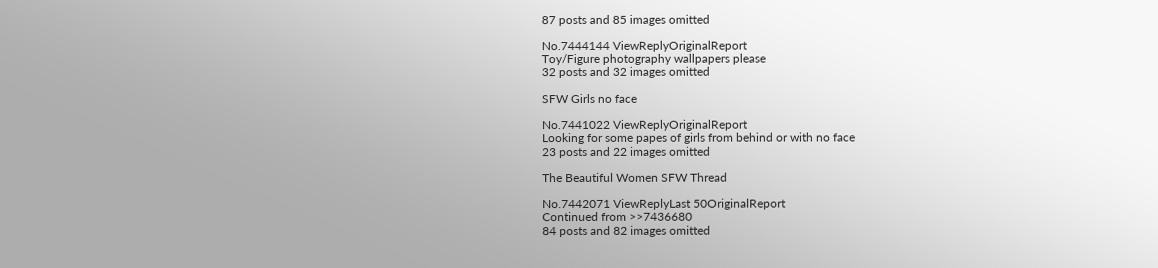87 posts and 85 images omitted

No.7444144 ViewReplyOriginalReport
Toy/Figure photography wallpapers please
32 posts and 32 images omitted

SFW Girls no face

No.7441022 ViewReplyOriginalReport
Looking for some papes of girls from behind or with no face
23 posts and 22 images omitted

The Beautiful Women SFW Thread

No.7442071 ViewReplyLast 50OriginalReport
Continued from >>7436680
84 posts and 82 images omitted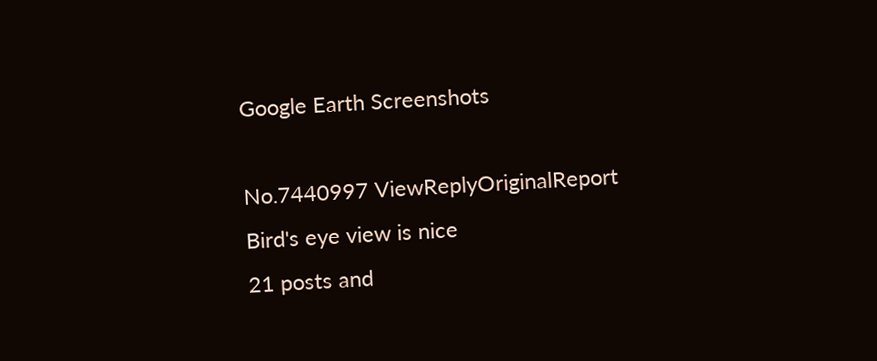Google Earth Screenshots

No.7440997 ViewReplyOriginalReport
Bird's eye view is nice
21 posts and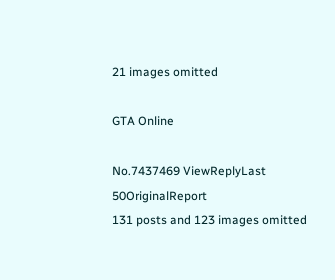21 images omitted

GTA Online

No.7437469 ViewReplyLast 50OriginalReport
131 posts and 123 images omitted